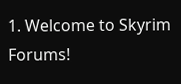1. Welcome to Skyrim Forums!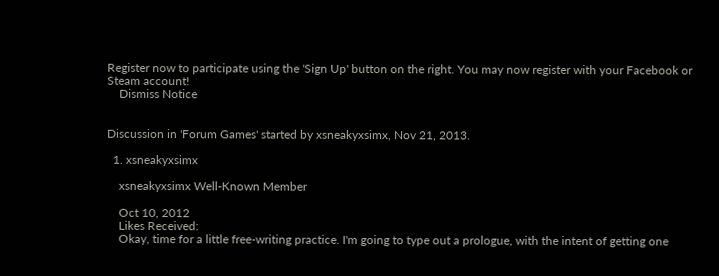Register now to participate using the 'Sign Up' button on the right. You may now register with your Facebook or Steam account!
    Dismiss Notice


Discussion in 'Forum Games' started by xsneakyxsimx, Nov 21, 2013.

  1. xsneakyxsimx

    xsneakyxsimx Well-Known Member

    Oct 10, 2012
    Likes Received:
    Okay, time for a little free-writing practice. I'm going to type out a prologue, with the intent of getting one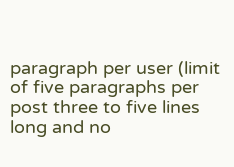paragraph per user (limit of five paragraphs per post three to five lines long and no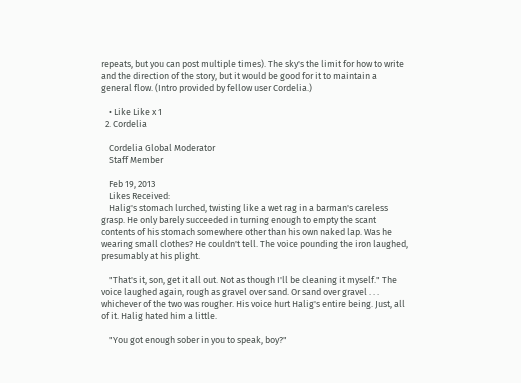repeats, but you can post multiple times). The sky's the limit for how to write and the direction of the story, but it would be good for it to maintain a general flow. (Intro provided by fellow user Cordelia.)

    • Like Like x 1
  2. Cordelia

    Cordelia Global Moderator
    Staff Member

    Feb 19, 2013
    Likes Received:
    Halig's stomach lurched, twisting like a wet rag in a barman's careless grasp. He only barely succeeded in turning enough to empty the scant contents of his stomach somewhere other than his own naked lap. Was he wearing small clothes? He couldn't tell. The voice pounding the iron laughed, presumably at his plight.

    "That's it, son, get it all out. Not as though I'll be cleaning it myself." The voice laughed again, rough as gravel over sand. Or sand over gravel . . . whichever of the two was rougher. His voice hurt Halig's entire being. Just, all of it. Halig hated him a little.

    "You got enough sober in you to speak, boy?"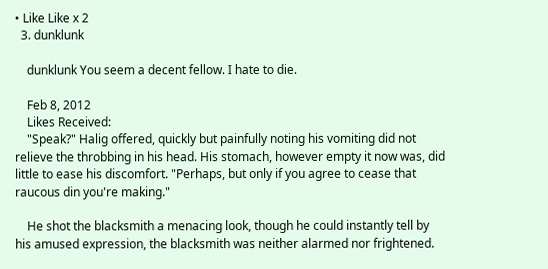• Like Like x 2
  3. dunklunk

    dunklunk You seem a decent fellow. I hate to die.

    Feb 8, 2012
    Likes Received:
    "Speak?" Halig offered, quickly but painfully noting his vomiting did not relieve the throbbing in his head. His stomach, however empty it now was, did little to ease his discomfort. "Perhaps, but only if you agree to cease that raucous din you're making."

    He shot the blacksmith a menacing look, though he could instantly tell by his amused expression, the blacksmith was neither alarmed nor frightened.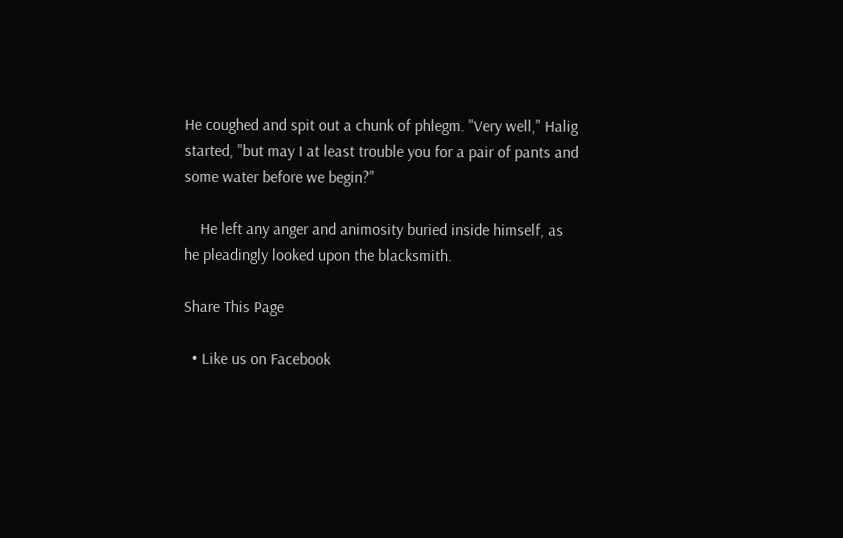He coughed and spit out a chunk of phlegm. "Very well," Halig started, "but may I at least trouble you for a pair of pants and some water before we begin?"

    He left any anger and animosity buried inside himself, as he pleadingly looked upon the blacksmith.

Share This Page

  • Like us on Facebook